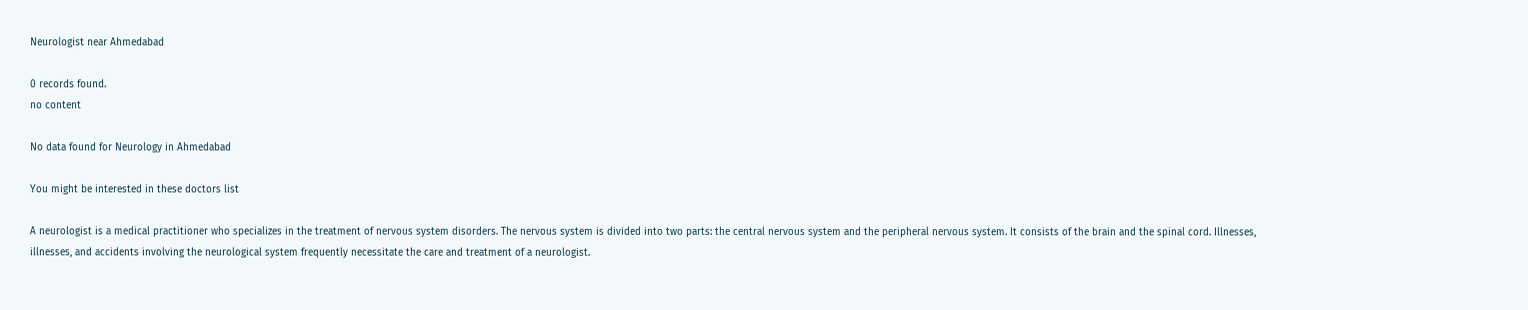Neurologist near Ahmedabad

0 records found.
no content

No data found for Neurology in Ahmedabad

You might be interested in these doctors list

A neurologist is a medical practitioner who specializes in the treatment of nervous system disorders. The nervous system is divided into two parts: the central nervous system and the peripheral nervous system. It consists of the brain and the spinal cord. Illnesses, illnesses, and accidents involving the neurological system frequently necessitate the care and treatment of a neurologist.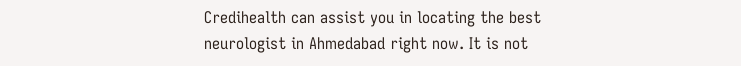Credihealth can assist you in locating the best neurologist in Ahmedabad right now. It is not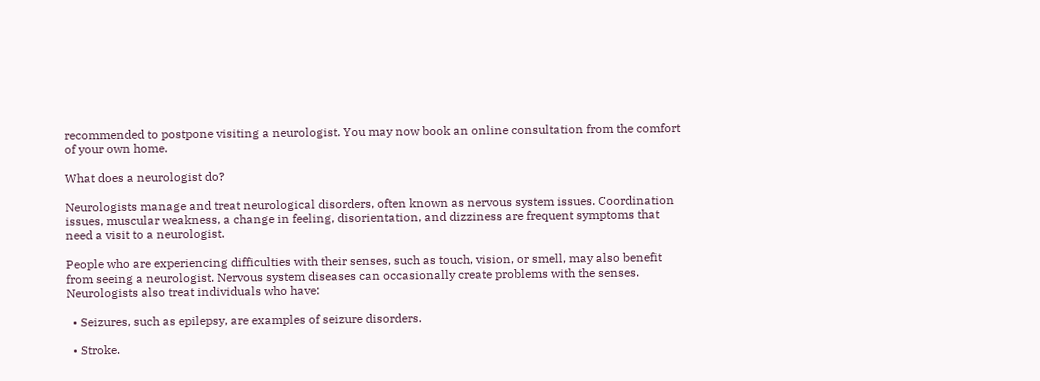recommended to postpone visiting a neurologist. You may now book an online consultation from the comfort of your own home.

What does a neurologist do?

Neurologists manage and treat neurological disorders, often known as nervous system issues. Coordination issues, muscular weakness, a change in feeling, disorientation, and dizziness are frequent symptoms that need a visit to a neurologist.

People who are experiencing difficulties with their senses, such as touch, vision, or smell, may also benefit from seeing a neurologist. Nervous system diseases can occasionally create problems with the senses. Neurologists also treat individuals who have:

  • Seizures, such as epilepsy, are examples of seizure disorders.

  • Stroke.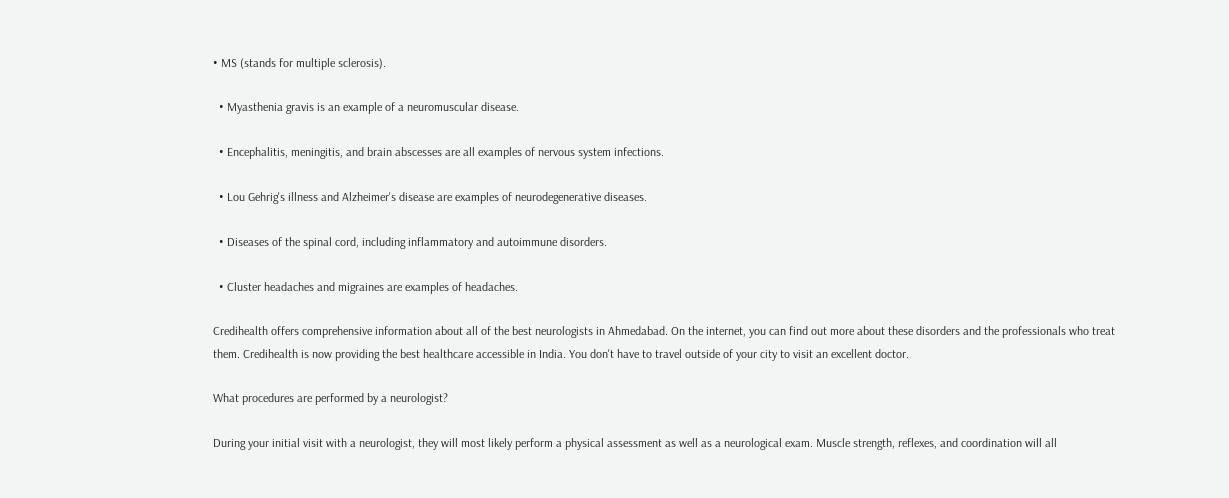• MS (stands for multiple sclerosis).

  • Myasthenia gravis is an example of a neuromuscular disease.

  • Encephalitis, meningitis, and brain abscesses are all examples of nervous system infections.

  • Lou Gehrig's illness and Alzheimer's disease are examples of neurodegenerative diseases.

  • Diseases of the spinal cord, including inflammatory and autoimmune disorders.

  • Cluster headaches and migraines are examples of headaches.

Credihealth offers comprehensive information about all of the best neurologists in Ahmedabad. On the internet, you can find out more about these disorders and the professionals who treat them. Credihealth is now providing the best healthcare accessible in India. You don't have to travel outside of your city to visit an excellent doctor.

What procedures are performed by a neurologist?

During your initial visit with a neurologist, they will most likely perform a physical assessment as well as a neurological exam. Muscle strength, reflexes, and coordination will all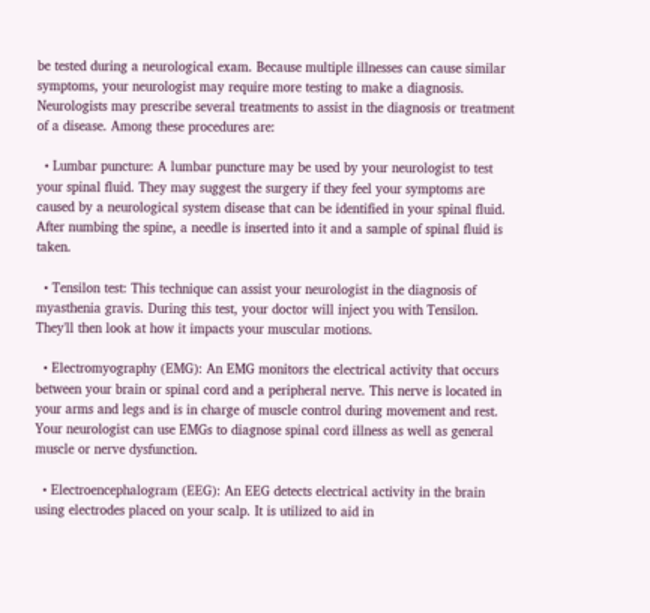be tested during a neurological exam. Because multiple illnesses can cause similar symptoms, your neurologist may require more testing to make a diagnosis. Neurologists may prescribe several treatments to assist in the diagnosis or treatment of a disease. Among these procedures are:

  • Lumbar puncture: A lumbar puncture may be used by your neurologist to test your spinal fluid. They may suggest the surgery if they feel your symptoms are caused by a neurological system disease that can be identified in your spinal fluid. After numbing the spine, a needle is inserted into it and a sample of spinal fluid is taken.

  • Tensilon test: This technique can assist your neurologist in the diagnosis of myasthenia gravis. During this test, your doctor will inject you with Tensilon. They'll then look at how it impacts your muscular motions.

  • Electromyography (EMG): An EMG monitors the electrical activity that occurs between your brain or spinal cord and a peripheral nerve. This nerve is located in your arms and legs and is in charge of muscle control during movement and rest. Your neurologist can use EMGs to diagnose spinal cord illness as well as general muscle or nerve dysfunction.

  • Electroencephalogram (EEG): An EEG detects electrical activity in the brain using electrodes placed on your scalp. It is utilized to aid in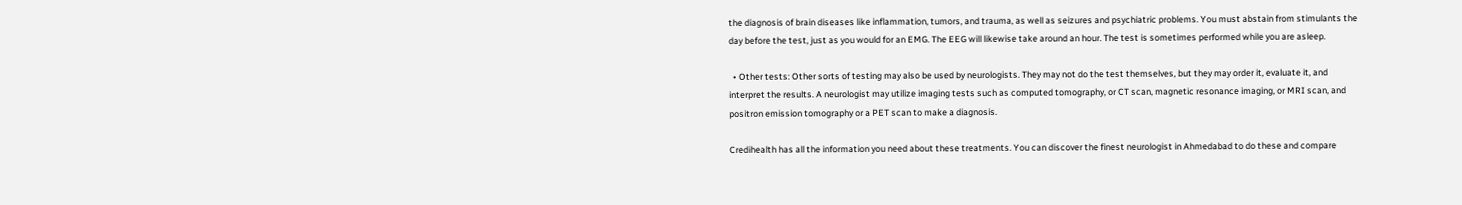the diagnosis of brain diseases like inflammation, tumors, and trauma, as well as seizures and psychiatric problems. You must abstain from stimulants the day before the test, just as you would for an EMG. The EEG will likewise take around an hour. The test is sometimes performed while you are asleep.

  • Other tests: Other sorts of testing may also be used by neurologists. They may not do the test themselves, but they may order it, evaluate it, and interpret the results. A neurologist may utilize imaging tests such as computed tomography, or CT scan, magnetic resonance imaging, or MRI scan, and positron emission tomography or a PET scan to make a diagnosis.

Credihealth has all the information you need about these treatments. You can discover the finest neurologist in Ahmedabad to do these and compare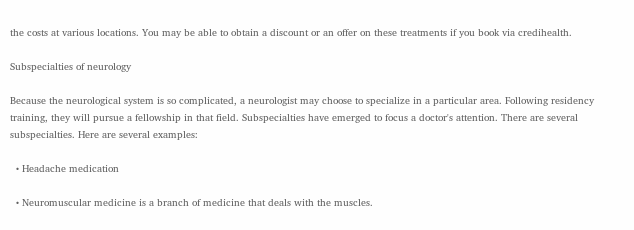the costs at various locations. You may be able to obtain a discount or an offer on these treatments if you book via credihealth.

Subspecialties of neurology

Because the neurological system is so complicated, a neurologist may choose to specialize in a particular area. Following residency training, they will pursue a fellowship in that field. Subspecialties have emerged to focus a doctor's attention. There are several subspecialties. Here are several examples:

  • Headache medication

  • Neuromuscular medicine is a branch of medicine that deals with the muscles.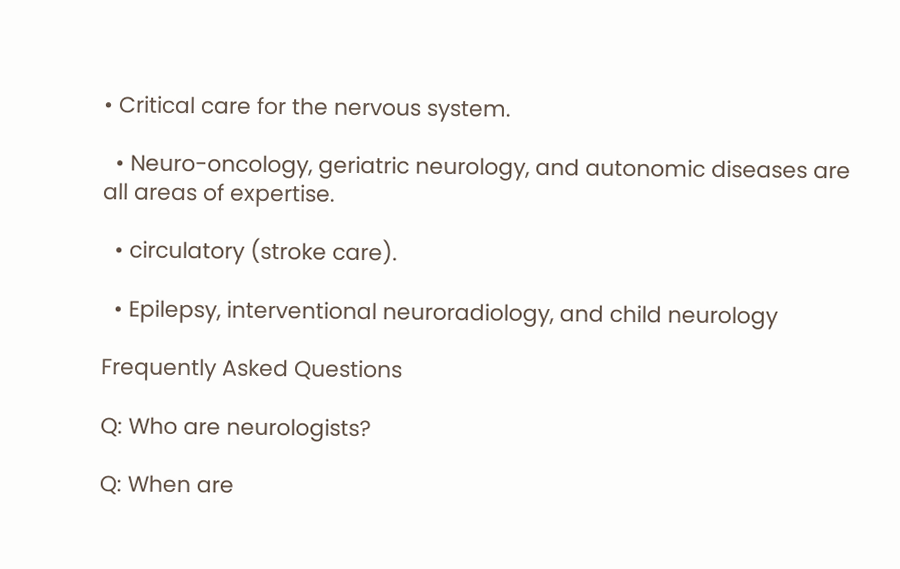• Critical care for the nervous system.

  • Neuro-oncology, geriatric neurology, and autonomic diseases are all areas of expertise.

  • circulatory (stroke care).

  • Epilepsy, interventional neuroradiology, and child neurology

Frequently Asked Questions

Q: Who are neurologists?

Q: When are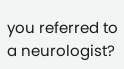you referred to a neurologist?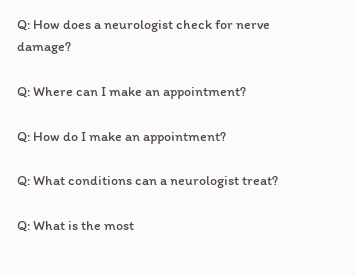Q: How does a neurologist check for nerve damage?

Q: Where can I make an appointment?

Q: How do I make an appointment?

Q: What conditions can a neurologist treat?

Q: What is the most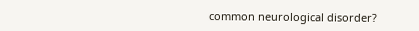common neurological disorder?